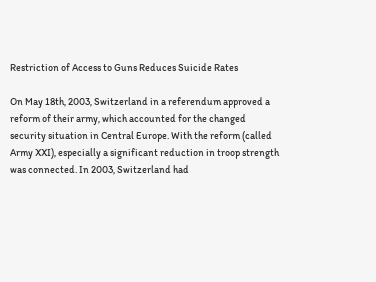Restriction of Access to Guns Reduces Suicide Rates

On May 18th, 2003, Switzerland in a referendum approved a reform of their army, which accounted for the changed security situation in Central Europe. With the reform (called Army XXI), especially a significant reduction in troop strength was connected. In 2003, Switzerland had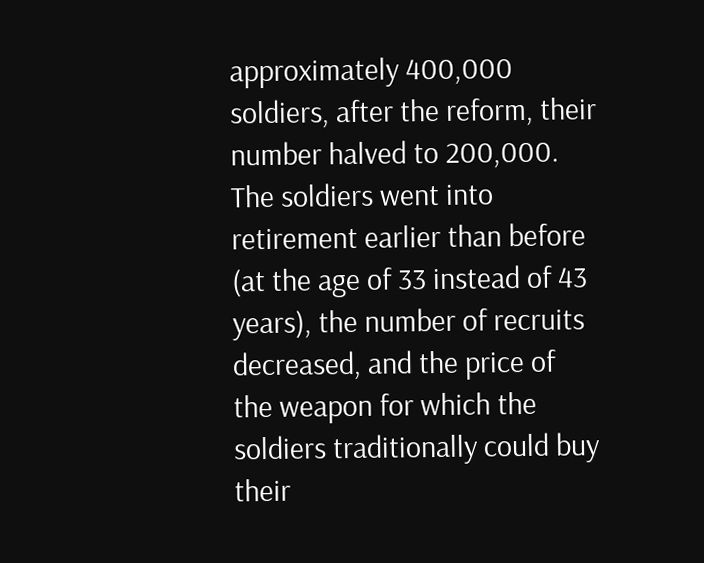approximately 400,000 soldiers, after the reform, their number halved to 200,000. The soldiers went into retirement earlier than before (at the age of 33 instead of 43 years), the number of recruits decreased, and the price of the weapon for which the soldiers traditionally could buy their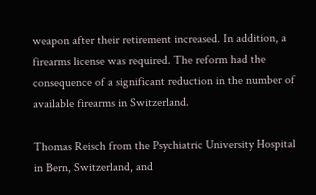weapon after their retirement increased. In addition, a firearms license was required. The reform had the consequence of a significant reduction in the number of available firearms in Switzerland.

Thomas Reisch from the Psychiatric University Hospital in Bern, Switzerland, and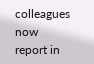colleagues now report in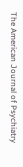The American Journal of Psychiatry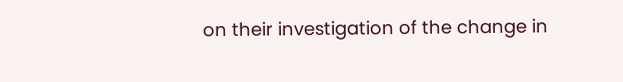on their investigation of the change in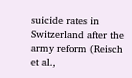suicide rates in Switzerland after the army reform (Reisch et al.,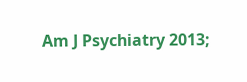Am J Psychiatry 2013;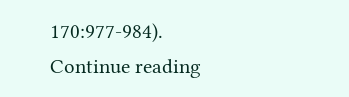170:977-984). Continue reading